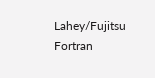Lahey/Fujitsu Fortran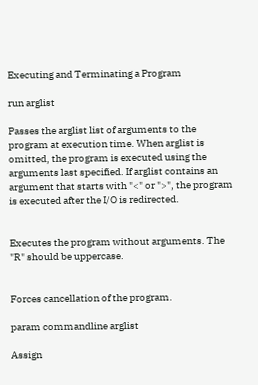Executing and Terminating a Program

run arglist

Passes the arglist list of arguments to the program at execution time. When arglist is omitted, the program is executed using the arguments last specified. If arglist contains an argument that starts with "<" or ">", the program is executed after the I/O is redirected.


Executes the program without arguments. The "R" should be uppercase.


Forces cancellation of the program.

param commandline arglist

Assign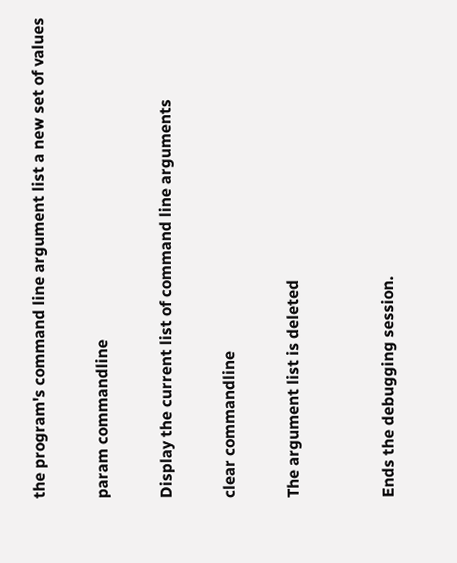the program's command line argument list a new set of values

param commandline

Display the current list of command line arguments

clear commandline

The argument list is deleted


Ends the debugging session.